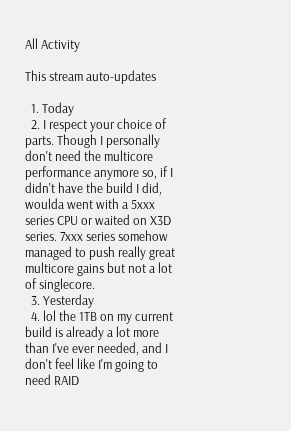All Activity

This stream auto-updates

  1. Today
  2. I respect your choice of parts. Though I personally don't need the multicore performance anymore so, if I didn't have the build I did, woulda went with a 5xxx series CPU or waited on X3D series. 7xxx series somehow managed to push really great multicore gains but not a lot of singlecore.
  3. Yesterday
  4. lol the 1TB on my current build is already a lot more than I've ever needed, and I don't feel like I'm going to need RAID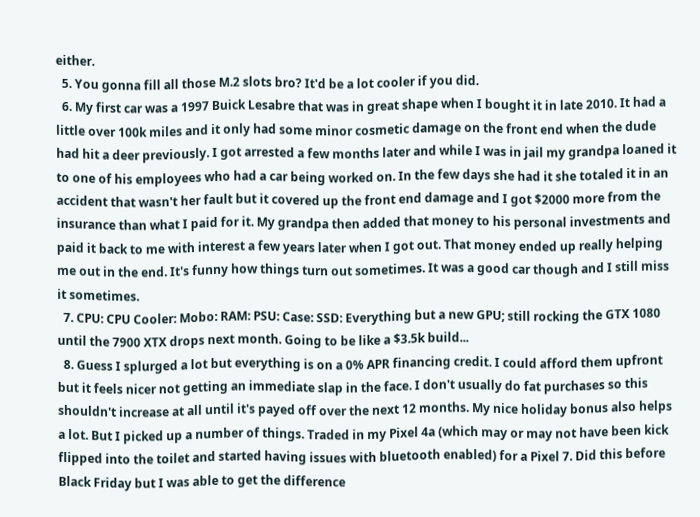either.
  5. You gonna fill all those M.2 slots bro? It'd be a lot cooler if you did.
  6. My first car was a 1997 Buick Lesabre that was in great shape when I bought it in late 2010. It had a little over 100k miles and it only had some minor cosmetic damage on the front end when the dude had hit a deer previously. I got arrested a few months later and while I was in jail my grandpa loaned it to one of his employees who had a car being worked on. In the few days she had it she totaled it in an accident that wasn't her fault but it covered up the front end damage and I got $2000 more from the insurance than what I paid for it. My grandpa then added that money to his personal investments and paid it back to me with interest a few years later when I got out. That money ended up really helping me out in the end. It's funny how things turn out sometimes. It was a good car though and I still miss it sometimes.
  7. CPU: CPU Cooler: Mobo: RAM: PSU: Case: SSD: Everything but a new GPU; still rocking the GTX 1080 until the 7900 XTX drops next month. Going to be like a $3.5k build...
  8. Guess I splurged a lot but everything is on a 0% APR financing credit. I could afford them upfront but it feels nicer not getting an immediate slap in the face. I don't usually do fat purchases so this shouldn't increase at all until it's payed off over the next 12 months. My nice holiday bonus also helps a lot. But I picked up a number of things. Traded in my Pixel 4a (which may or may not have been kick flipped into the toilet and started having issues with bluetooth enabled) for a Pixel 7. Did this before Black Friday but I was able to get the difference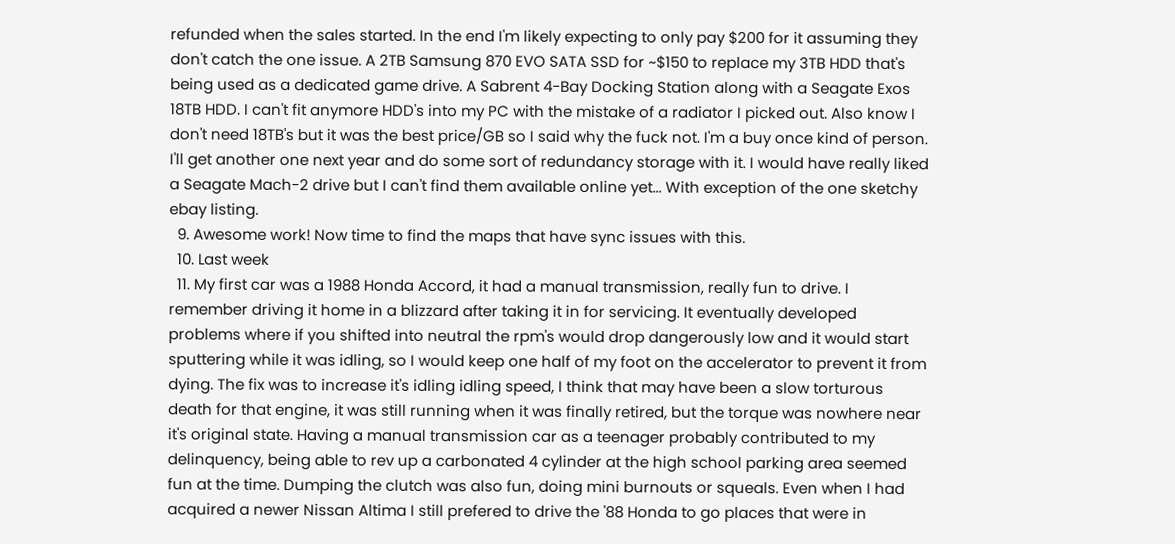refunded when the sales started. In the end I'm likely expecting to only pay $200 for it assuming they don't catch the one issue. A 2TB Samsung 870 EVO SATA SSD for ~$150 to replace my 3TB HDD that's being used as a dedicated game drive. A Sabrent 4-Bay Docking Station along with a Seagate Exos 18TB HDD. I can't fit anymore HDD's into my PC with the mistake of a radiator I picked out. Also know I don't need 18TB's but it was the best price/GB so I said why the fuck not. I'm a buy once kind of person. I'll get another one next year and do some sort of redundancy storage with it. I would have really liked a Seagate Mach-2 drive but I can't find them available online yet... With exception of the one sketchy ebay listing.
  9. Awesome work! Now time to find the maps that have sync issues with this.
  10. Last week
  11. My first car was a 1988 Honda Accord, it had a manual transmission, really fun to drive. I remember driving it home in a blizzard after taking it in for servicing. It eventually developed problems where if you shifted into neutral the rpm's would drop dangerously low and it would start sputtering while it was idling, so I would keep one half of my foot on the accelerator to prevent it from dying. The fix was to increase it's idling idling speed, I think that may have been a slow torturous death for that engine, it was still running when it was finally retired, but the torque was nowhere near it's original state. Having a manual transmission car as a teenager probably contributed to my delinquency, being able to rev up a carbonated 4 cylinder at the high school parking area seemed fun at the time. Dumping the clutch was also fun, doing mini burnouts or squeals. Even when I had acquired a newer Nissan Altima I still prefered to drive the '88 Honda to go places that were in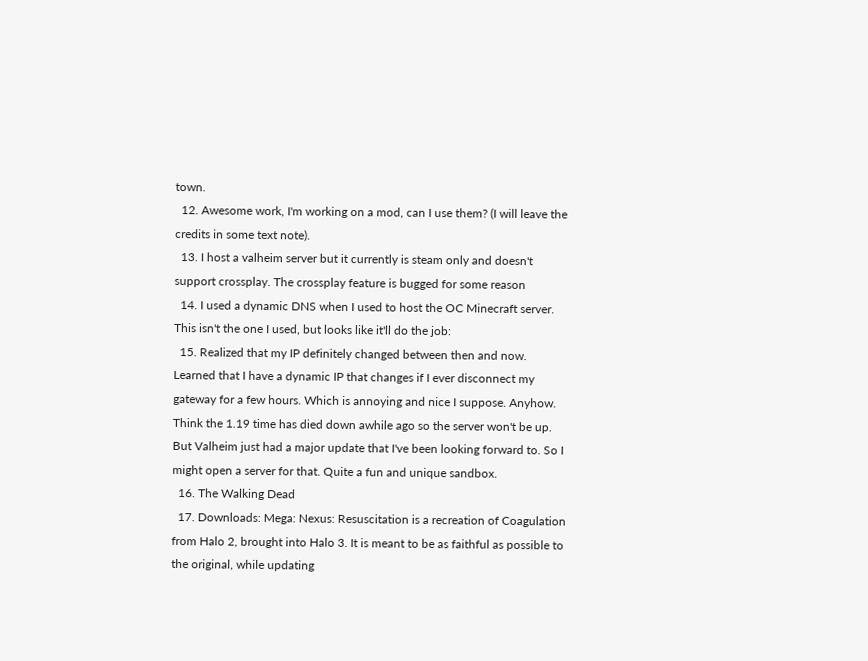town.
  12. Awesome work, I'm working on a mod, can I use them? (I will leave the credits in some text note).
  13. I host a valheim server but it currently is steam only and doesn't support crossplay. The crossplay feature is bugged for some reason
  14. I used a dynamic DNS when I used to host the OC Minecraft server. This isn't the one I used, but looks like it'll do the job:
  15. Realized that my IP definitely changed between then and now. Learned that I have a dynamic IP that changes if I ever disconnect my gateway for a few hours. Which is annoying and nice I suppose. Anyhow. Think the 1.19 time has died down awhile ago so the server won't be up. But Valheim just had a major update that I've been looking forward to. So I might open a server for that. Quite a fun and unique sandbox.
  16. The Walking Dead
  17. Downloads: Mega: Nexus: Resuscitation is a recreation of Coagulation from Halo 2, brought into Halo 3. It is meant to be as faithful as possible to the original, while updating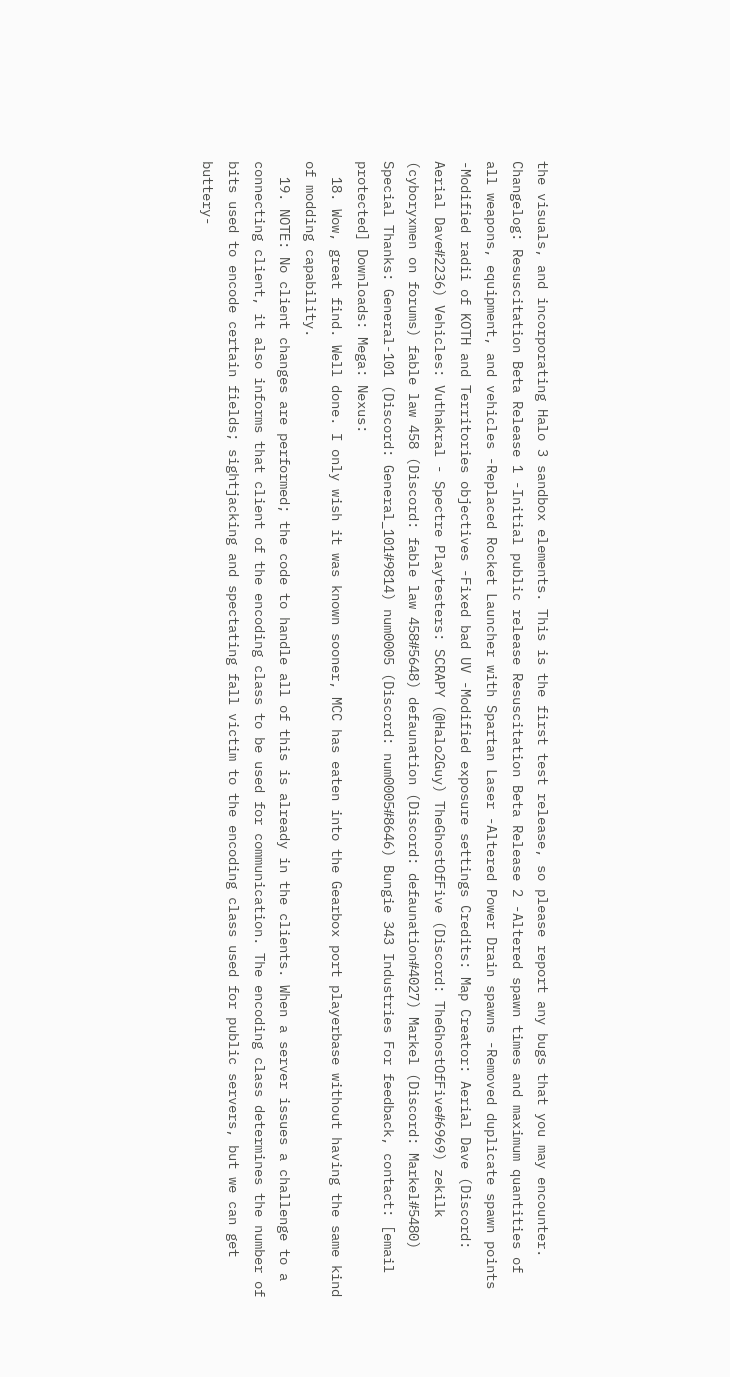the visuals, and incorporating Halo 3 sandbox elements. This is the first test release, so please report any bugs that you may encounter. Changelog: Resuscitation Beta Release 1 -Initial public release Resuscitation Beta Release 2 -Altered spawn times and maximum quantities of all weapons, equipment, and vehicles -Replaced Rocket Launcher with Spartan Laser -Altered Power Drain spawns -Removed duplicate spawn points -Modified radii of KOTH and Territories objectives -Fixed bad UV -Modified exposure settings Credits: Map Creator: Aerial Dave (Discord: Aerial Dave#2236) Vehicles: Vuthakral - Spectre Playtesters: SCRAPY (@Halo2Guy) TheGhostOfFive (Discord: TheGhostOfFive#6969) zekilk (cyboryxmen on forums) fable law 458 (Discord: fable law 458#5648) defaunation (Discord: defaunation#4027) Markel (Discord: Markel#5480) Special Thanks: General-101 (Discord: General_101#9814) num0005 (Discord: num0005#8646) Bungie 343 Industries For feedback, contact: [email protected] Downloads: Mega: Nexus:
  18. Wow, great find. Well done. I only wish it was known sooner, MCC has eaten into the Gearbox port playerbase without having the same kind of modding capability.
  19. NOTE: No client changes are performed; the code to handle all of this is already in the clients. When a server issues a challenge to a connecting client, it also informs that client of the encoding class to be used for communication. The encoding class determines the number of bits used to encode certain fields; sightjacking and spectating fall victim to the encoding class used for public servers, but we can get buttery-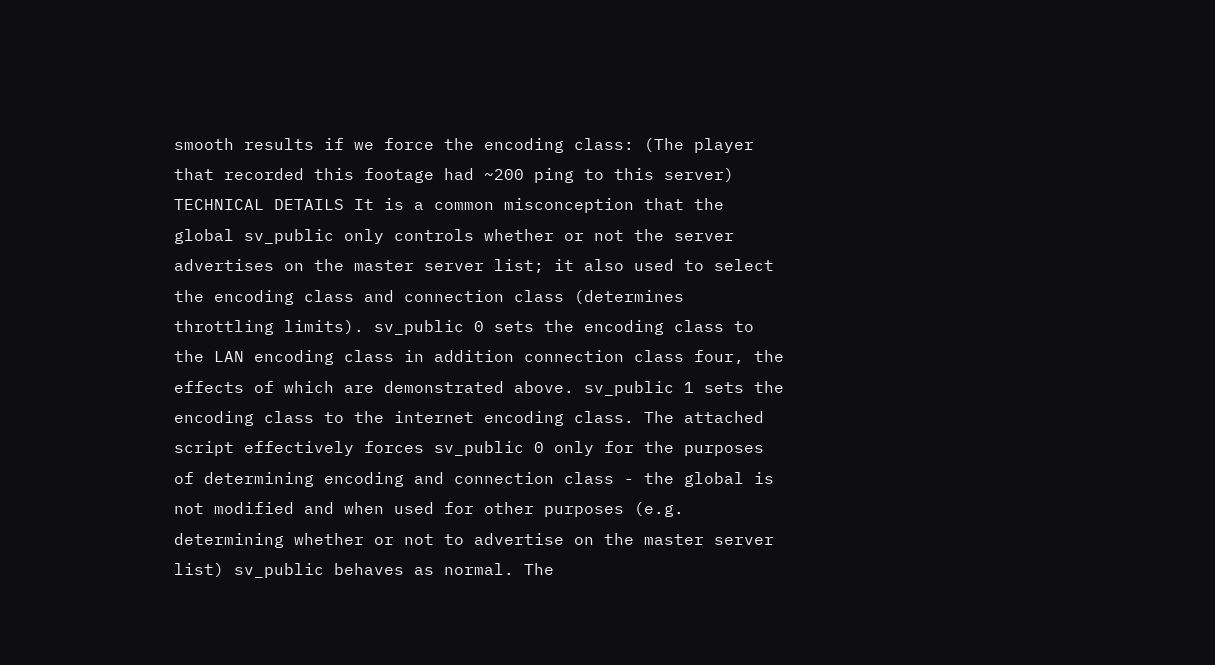smooth results if we force the encoding class: (The player that recorded this footage had ~200 ping to this server) TECHNICAL DETAILS It is a common misconception that the global sv_public only controls whether or not the server advertises on the master server list; it also used to select the encoding class and connection class (determines throttling limits). sv_public 0 sets the encoding class to the LAN encoding class in addition connection class four, the effects of which are demonstrated above. sv_public 1 sets the encoding class to the internet encoding class. The attached script effectively forces sv_public 0 only for the purposes of determining encoding and connection class - the global is not modified and when used for other purposes (e.g. determining whether or not to advertise on the master server list) sv_public behaves as normal. The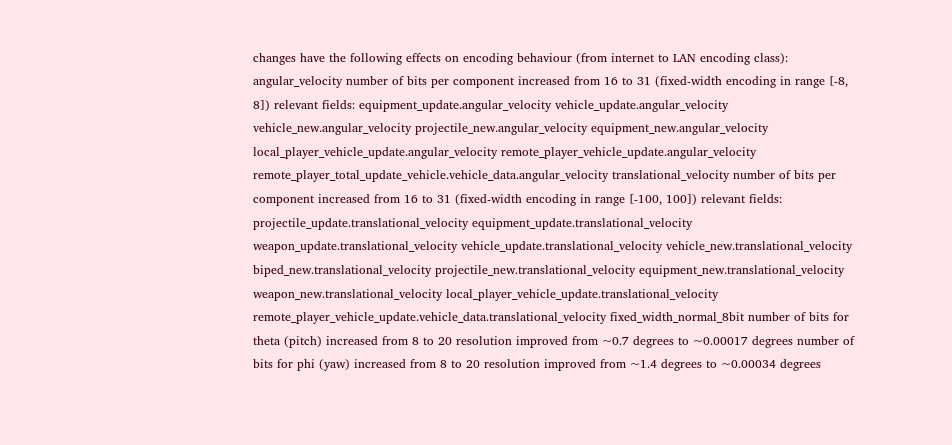changes have the following effects on encoding behaviour (from internet to LAN encoding class): angular_velocity number of bits per component increased from 16 to 31 (fixed-width encoding in range [-8, 8]) relevant fields: equipment_update.angular_velocity vehicle_update.angular_velocity vehicle_new.angular_velocity projectile_new.angular_velocity equipment_new.angular_velocity local_player_vehicle_update.angular_velocity remote_player_vehicle_update.angular_velocity remote_player_total_update_vehicle.vehicle_data.angular_velocity translational_velocity number of bits per component increased from 16 to 31 (fixed-width encoding in range [-100, 100]) relevant fields: projectile_update.translational_velocity equipment_update.translational_velocity weapon_update.translational_velocity vehicle_update.translational_velocity vehicle_new.translational_velocity biped_new.translational_velocity projectile_new.translational_velocity equipment_new.translational_velocity weapon_new.translational_velocity local_player_vehicle_update.translational_velocity remote_player_vehicle_update.vehicle_data.translational_velocity fixed_width_normal_8bit number of bits for theta (pitch) increased from 8 to 20 resolution improved from ~0.7 degrees to ~0.00017 degrees number of bits for phi (yaw) increased from 8 to 20 resolution improved from ~1.4 degrees to ~0.00034 degrees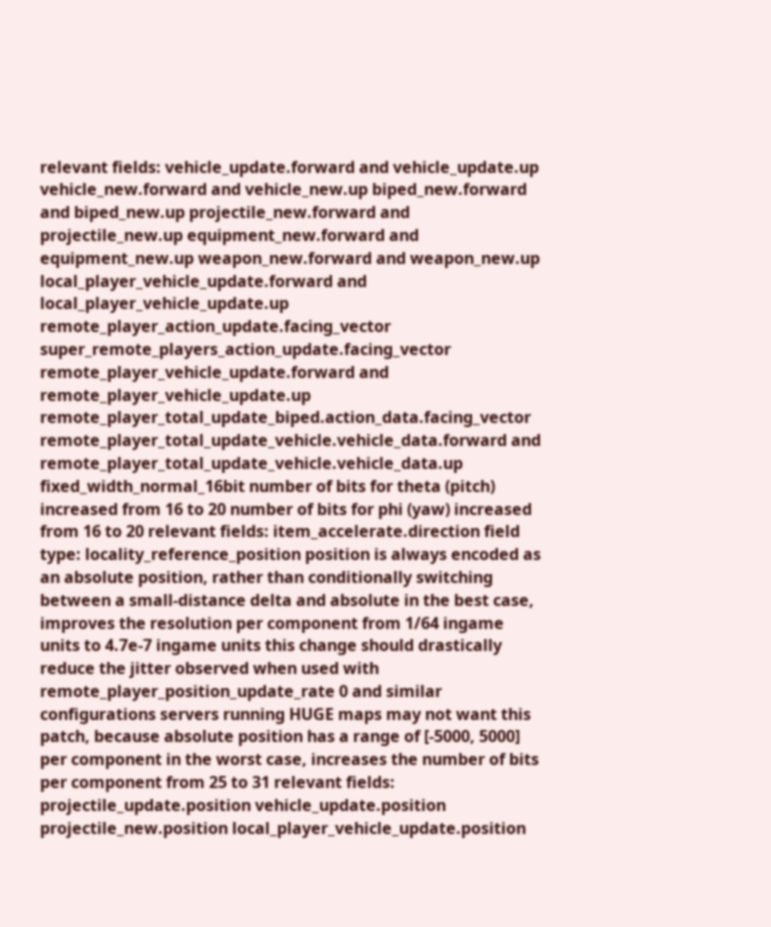relevant fields: vehicle_update.forward and vehicle_update.up vehicle_new.forward and vehicle_new.up biped_new.forward and biped_new.up projectile_new.forward and projectile_new.up equipment_new.forward and equipment_new.up weapon_new.forward and weapon_new.up local_player_vehicle_update.forward and local_player_vehicle_update.up remote_player_action_update.facing_vector super_remote_players_action_update.facing_vector remote_player_vehicle_update.forward and remote_player_vehicle_update.up remote_player_total_update_biped.action_data.facing_vector remote_player_total_update_vehicle.vehicle_data.forward and remote_player_total_update_vehicle.vehicle_data.up fixed_width_normal_16bit number of bits for theta (pitch) increased from 16 to 20 number of bits for phi (yaw) increased from 16 to 20 relevant fields: item_accelerate.direction field type: locality_reference_position position is always encoded as an absolute position, rather than conditionally switching between a small-distance delta and absolute in the best case, improves the resolution per component from 1/64 ingame units to 4.7e-7 ingame units this change should drastically reduce the jitter observed when used with remote_player_position_update_rate 0 and similar configurations servers running HUGE maps may not want this patch, because absolute position has a range of [-5000, 5000] per component in the worst case, increases the number of bits per component from 25 to 31 relevant fields: projectile_update.position vehicle_update.position projectile_new.position local_player_vehicle_update.position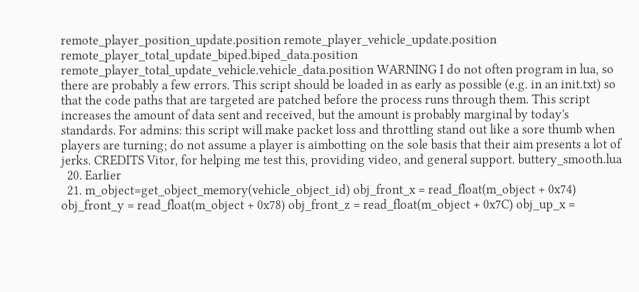remote_player_position_update.position remote_player_vehicle_update.position remote_player_total_update_biped.biped_data.position remote_player_total_update_vehicle.vehicle_data.position WARNING I do not often program in lua, so there are probably a few errors. This script should be loaded in as early as possible (e.g. in an init.txt) so that the code paths that are targeted are patched before the process runs through them. This script increases the amount of data sent and received, but the amount is probably marginal by today's standards. For admins: this script will make packet loss and throttling stand out like a sore thumb when players are turning; do not assume a player is aimbotting on the sole basis that their aim presents a lot of jerks. CREDITS Vitor, for helping me test this, providing video, and general support. buttery_smooth.lua
  20. Earlier
  21. m_object=get_object_memory(vehicle_object_id) obj_front_x = read_float(m_object + 0x74) obj_front_y = read_float(m_object + 0x78) obj_front_z = read_float(m_object + 0x7C) obj_up_x =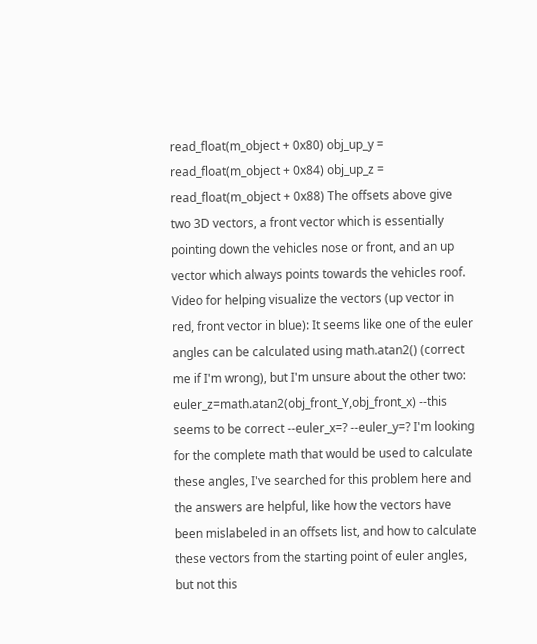read_float(m_object + 0x80) obj_up_y = read_float(m_object + 0x84) obj_up_z = read_float(m_object + 0x88) The offsets above give two 3D vectors, a front vector which is essentially pointing down the vehicles nose or front, and an up vector which always points towards the vehicles roof. Video for helping visualize the vectors (up vector in red, front vector in blue): It seems like one of the euler angles can be calculated using math.atan2() (correct me if I'm wrong), but I'm unsure about the other two: euler_z=math.atan2(obj_front_Y,obj_front_x) --this seems to be correct --euler_x=? --euler_y=? I'm looking for the complete math that would be used to calculate these angles, I've searched for this problem here and the answers are helpful, like how the vectors have been mislabeled in an offsets list, and how to calculate these vectors from the starting point of euler angles, but not this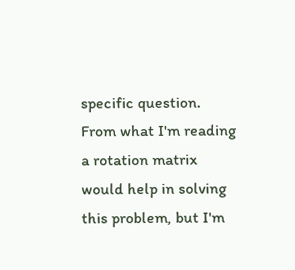specific question. From what I'm reading a rotation matrix would help in solving this problem, but I'm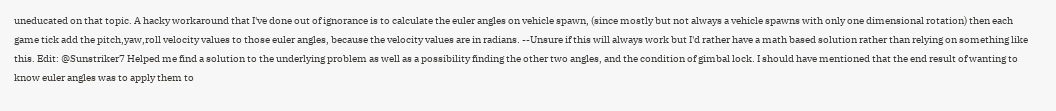uneducated on that topic. A hacky workaround that I've done out of ignorance is to calculate the euler angles on vehicle spawn, (since mostly but not always a vehicle spawns with only one dimensional rotation) then each game tick add the pitch,yaw,roll velocity values to those euler angles, because the velocity values are in radians. --Unsure if this will always work but I'd rather have a math based solution rather than relying on something like this. Edit: @Sunstriker7 Helped me find a solution to the underlying problem as well as a possibility finding the other two angles, and the condition of gimbal lock. I should have mentioned that the end result of wanting to know euler angles was to apply them to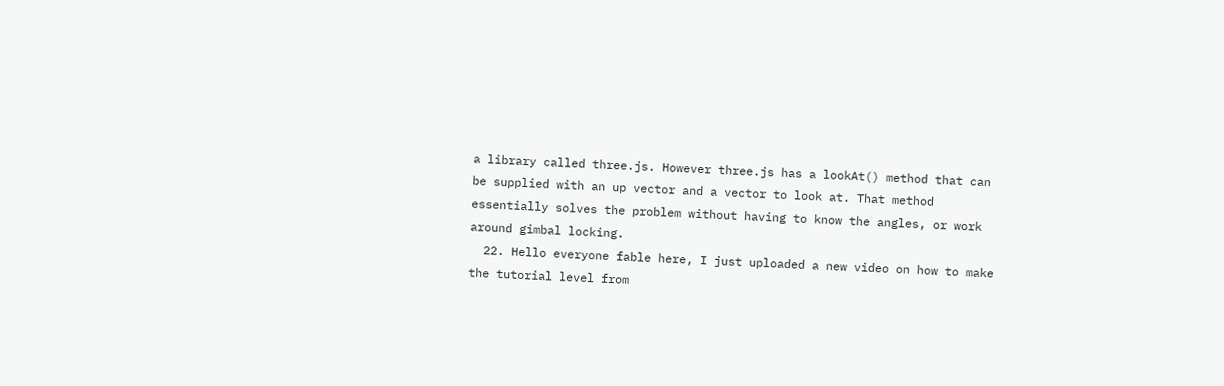a library called three.js. However three.js has a lookAt() method that can be supplied with an up vector and a vector to look at. That method essentially solves the problem without having to know the angles, or work around gimbal locking.
  22. Hello everyone fable here, I just uploaded a new video on how to make the tutorial level from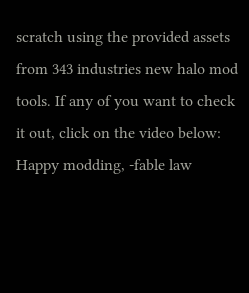scratch using the provided assets from 343 industries new halo mod tools. If any of you want to check it out, click on the video below: Happy modding, -fable law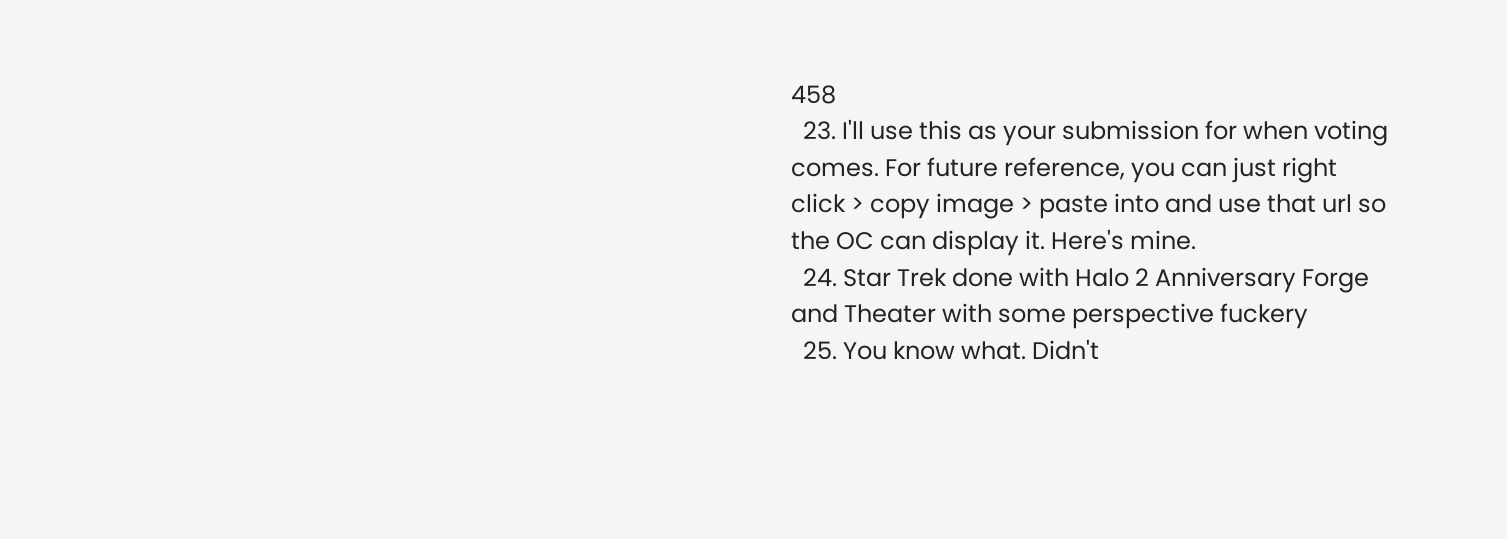458
  23. I'll use this as your submission for when voting comes. For future reference, you can just right click > copy image > paste into and use that url so the OC can display it. Here's mine.
  24. Star Trek done with Halo 2 Anniversary Forge and Theater with some perspective fuckery
  25. You know what. Didn't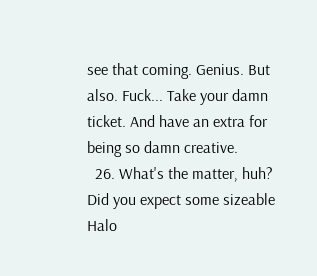see that coming. Genius. But also. Fuck... Take your damn ticket. And have an extra for being so damn creative.
  26. What's the matter, huh? Did you expect some sizeable Halo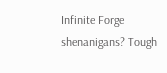Infinite Forge shenanigans? Tough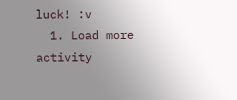luck! :v
  1. Load more activity